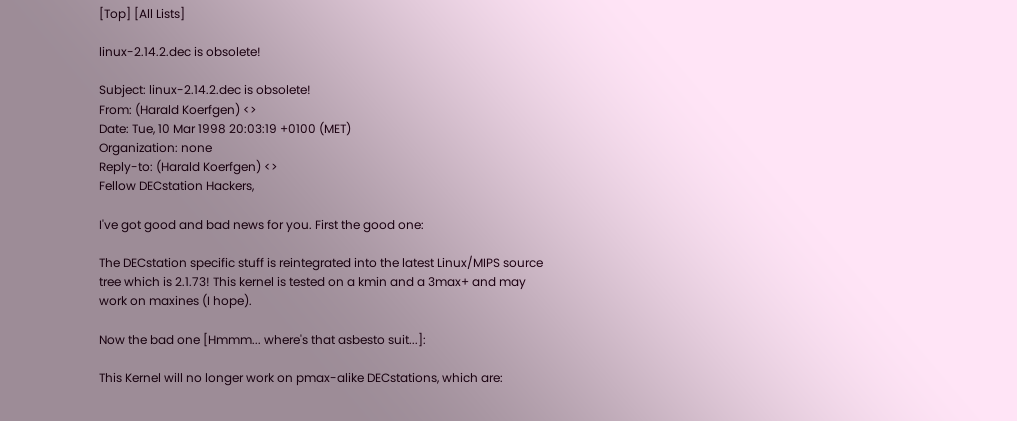[Top] [All Lists]

linux-2.14.2.dec is obsolete!

Subject: linux-2.14.2.dec is obsolete!
From: (Harald Koerfgen) <>
Date: Tue, 10 Mar 1998 20:03:19 +0100 (MET)
Organization: none
Reply-to: (Harald Koerfgen) <>
Fellow DECstation Hackers,

I've got good and bad news for you. First the good one:

The DECstation specific stuff is reintegrated into the latest Linux/MIPS source
tree which is 2.1.73! This kernel is tested on a kmin and a 3max+ and may
work on maxines (I hope).

Now the bad one [Hmmm... where's that asbesto suit...]:

This Kernel will no longer work on pmax-alike DECstations, which are: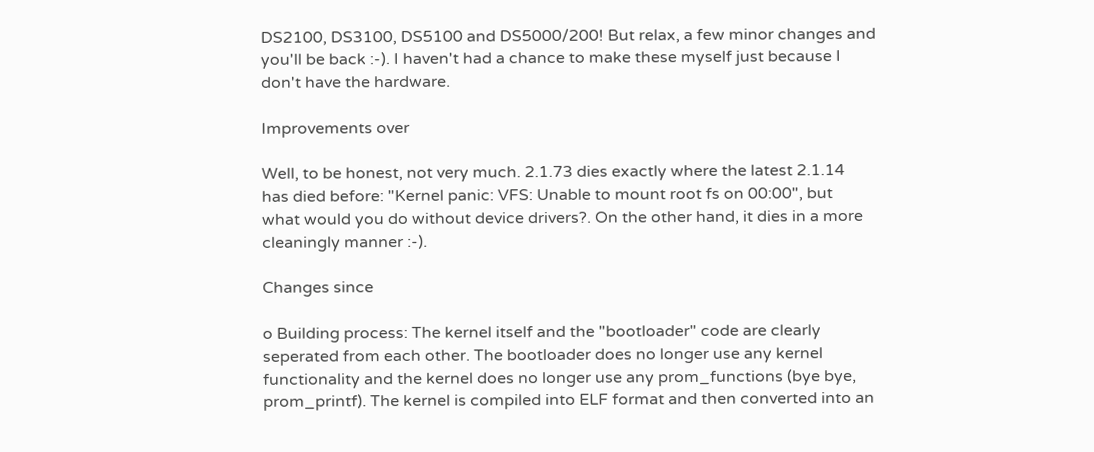DS2100, DS3100, DS5100 and DS5000/200! But relax, a few minor changes and
you'll be back :-). I haven't had a chance to make these myself just because I
don't have the hardware.

Improvements over

Well, to be honest, not very much. 2.1.73 dies exactly where the latest 2.1.14
has died before: "Kernel panic: VFS: Unable to mount root fs on 00:00", but
what would you do without device drivers?. On the other hand, it dies in a more
cleaningly manner :-).

Changes since

o Building process: The kernel itself and the "bootloader" code are clearly
seperated from each other. The bootloader does no longer use any kernel
functionality and the kernel does no longer use any prom_functions (bye bye,
prom_printf). The kernel is compiled into ELF format and then converted into an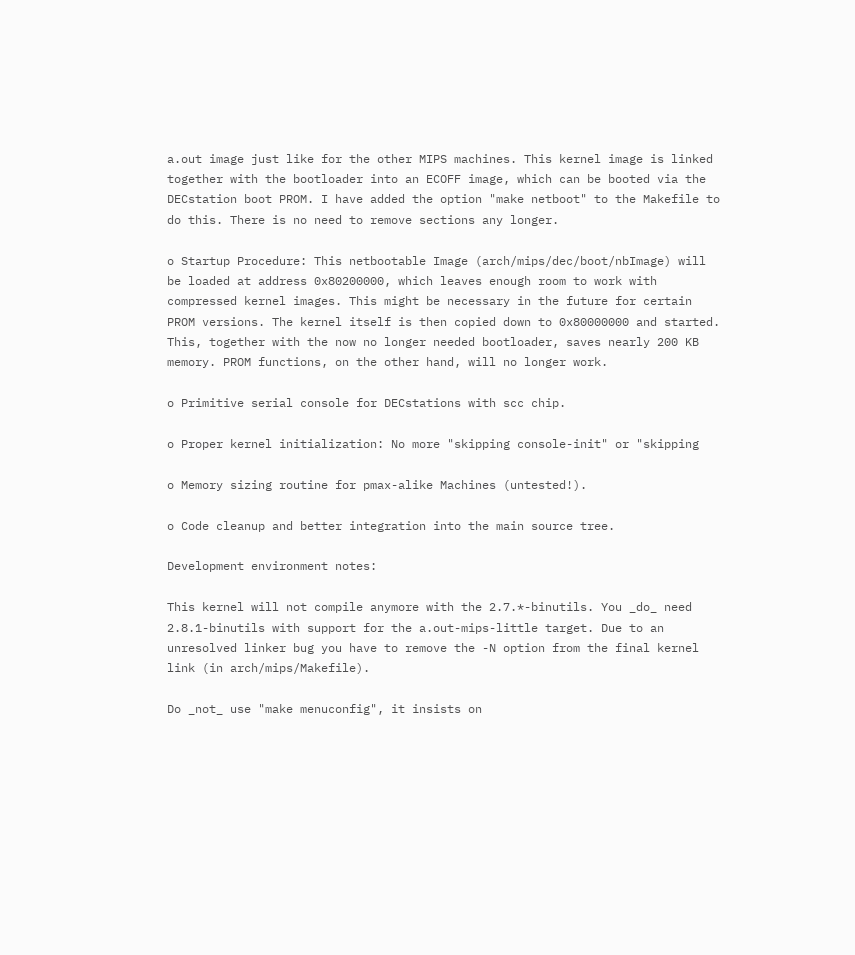a.out image just like for the other MIPS machines. This kernel image is linked
together with the bootloader into an ECOFF image, which can be booted via the
DECstation boot PROM. I have added the option "make netboot" to the Makefile to
do this. There is no need to remove sections any longer.

o Startup Procedure: This netbootable Image (arch/mips/dec/boot/nbImage) will
be loaded at address 0x80200000, which leaves enough room to work with
compressed kernel images. This might be necessary in the future for certain
PROM versions. The kernel itself is then copied down to 0x80000000 and started.
This, together with the now no longer needed bootloader, saves nearly 200 KB
memory. PROM functions, on the other hand, will no longer work.

o Primitive serial console for DECstations with scc chip.

o Proper kernel initialization: No more "skipping console-init" or "skipping

o Memory sizing routine for pmax-alike Machines (untested!).

o Code cleanup and better integration into the main source tree.

Development environment notes:

This kernel will not compile anymore with the 2.7.*-binutils. You _do_ need
2.8.1-binutils with support for the a.out-mips-little target. Due to an
unresolved linker bug you have to remove the -N option from the final kernel
link (in arch/mips/Makefile).

Do _not_ use "make menuconfig", it insists on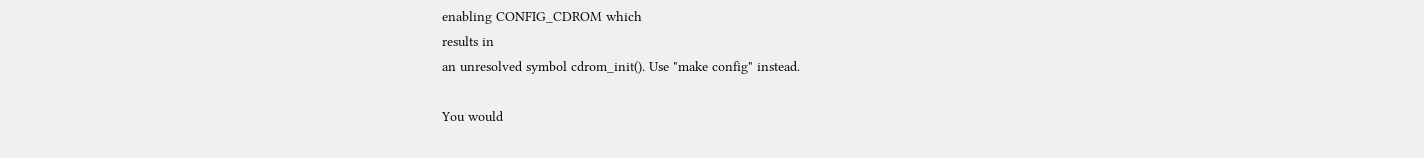enabling CONFIG_CDROM which
results in
an unresolved symbol cdrom_init(). Use "make config" instead.

You would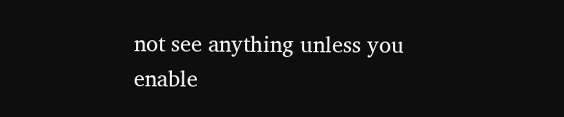not see anything unless you enable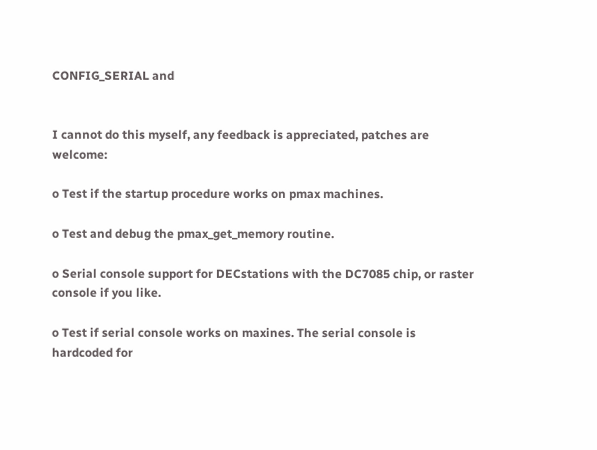CONFIG_SERIAL and


I cannot do this myself, any feedback is appreciated, patches are welcome:

o Test if the startup procedure works on pmax machines.

o Test and debug the pmax_get_memory routine.

o Serial console support for DECstations with the DC7085 chip, or raster
console if you like.

o Test if serial console works on maxines. The serial console is hardcoded for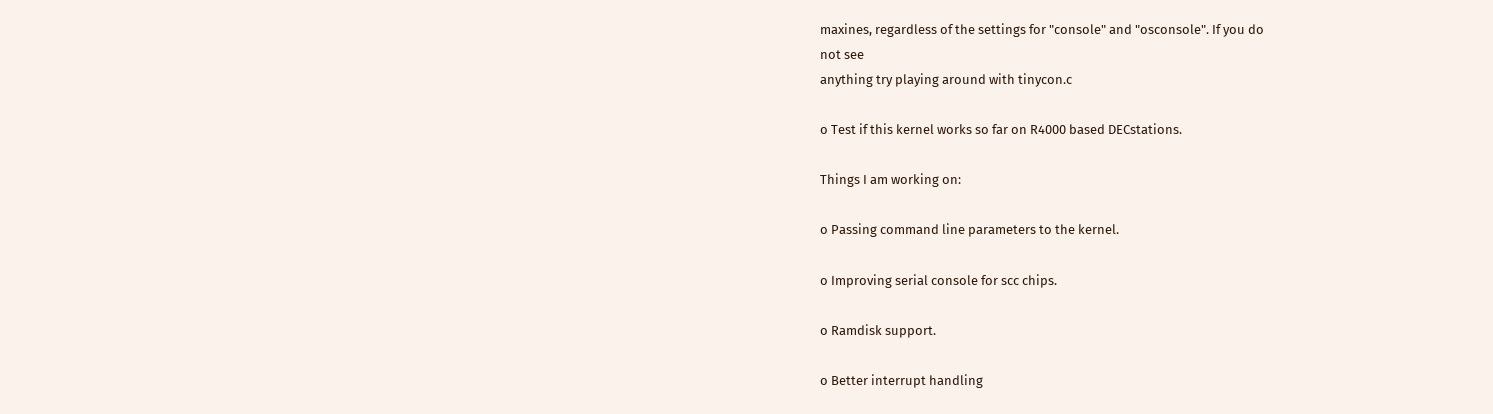maxines, regardless of the settings for "console" and "osconsole". If you do
not see
anything try playing around with tinycon.c

o Test if this kernel works so far on R4000 based DECstations.

Things I am working on:

o Passing command line parameters to the kernel.

o Improving serial console for scc chips.

o Ramdisk support.

o Better interrupt handling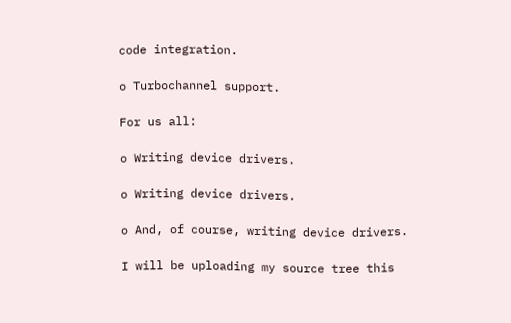code integration.

o Turbochannel support.

For us all:

o Writing device drivers.

o Writing device drivers.

o And, of course, writing device drivers.

I will be uploading my source tree this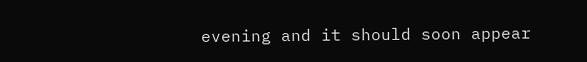evening and it should soon appear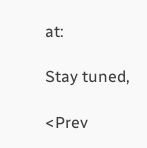at:

Stay tuned,

<Prev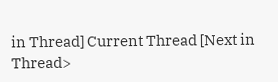in Thread] Current Thread [Next in Thread>